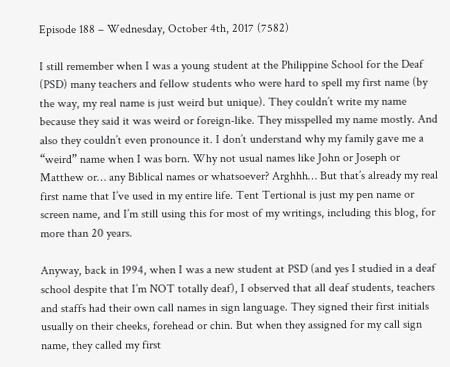Episode 188 – Wednesday, October 4th, 2017 (7582)

I still remember when I was a young student at the Philippine School for the Deaf (PSD) many teachers and fellow students who were hard to spell my first name (by the way, my real name is just weird but unique). They couldn’t write my name because they said it was weird or foreign-like. They misspelled my name mostly. And also they couldn’t even pronounce it. I don’t understand why my family gave me a “weird” name when I was born. Why not usual names like John or Joseph or Matthew or… any Biblical names or whatsoever? Arghhh… But that’s already my real first name that I’ve used in my entire life. Tent Tertional is just my pen name or screen name, and I’m still using this for most of my writings, including this blog, for more than 20 years.

Anyway, back in 1994, when I was a new student at PSD (and yes I studied in a deaf school despite that I’m NOT totally deaf), I observed that all deaf students, teachers and staffs had their own call names in sign language. They signed their first initials usually on their cheeks, forehead or chin. But when they assigned for my call sign name, they called my first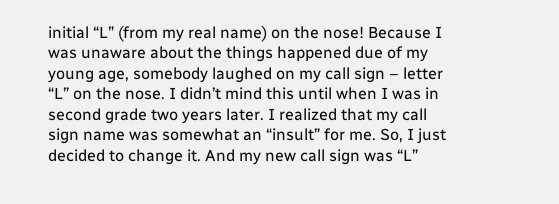initial “L” (from my real name) on the nose! Because I was unaware about the things happened due of my young age, somebody laughed on my call sign – letter “L” on the nose. I didn’t mind this until when I was in second grade two years later. I realized that my call sign name was somewhat an “insult” for me. So, I just decided to change it. And my new call sign was “L”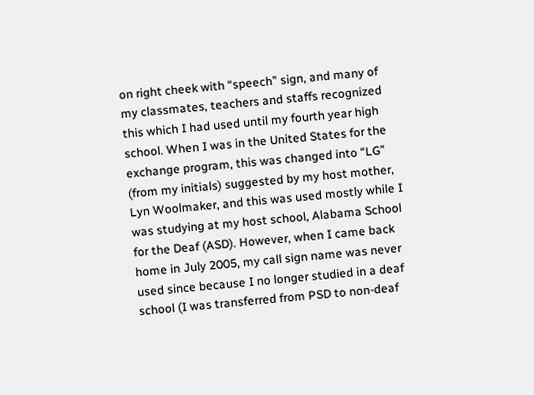on right cheek with “speech” sign, and many of my classmates, teachers and staffs recognized this which I had used until my fourth year high school. When I was in the United States for the exchange program, this was changed into “LG” (from my initials) suggested by my host mother, Lyn Woolmaker, and this was used mostly while I was studying at my host school, Alabama School for the Deaf (ASD). However, when I came back home in July 2005, my call sign name was never used since because I no longer studied in a deaf school (I was transferred from PSD to non-deaf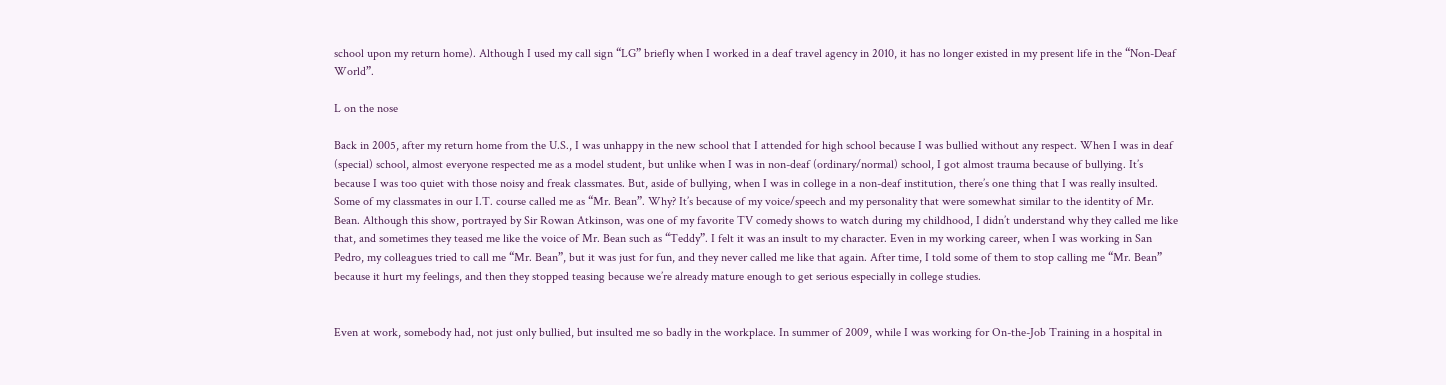school upon my return home). Although I used my call sign “LG” briefly when I worked in a deaf travel agency in 2010, it has no longer existed in my present life in the “Non-Deaf World”.

L on the nose

Back in 2005, after my return home from the U.S., I was unhappy in the new school that I attended for high school because I was bullied without any respect. When I was in deaf (special) school, almost everyone respected me as a model student, but unlike when I was in non-deaf (ordinary/normal) school, I got almost trauma because of bullying. It’s because I was too quiet with those noisy and freak classmates. But, aside of bullying, when I was in college in a non-deaf institution, there’s one thing that I was really insulted. Some of my classmates in our I.T. course called me as “Mr. Bean”. Why? It’s because of my voice/speech and my personality that were somewhat similar to the identity of Mr. Bean. Although this show, portrayed by Sir Rowan Atkinson, was one of my favorite TV comedy shows to watch during my childhood, I didn’t understand why they called me like that, and sometimes they teased me like the voice of Mr. Bean such as “Teddy”. I felt it was an insult to my character. Even in my working career, when I was working in San Pedro, my colleagues tried to call me “Mr. Bean”, but it was just for fun, and they never called me like that again. After time, I told some of them to stop calling me “Mr. Bean” because it hurt my feelings, and then they stopped teasing because we’re already mature enough to get serious especially in college studies.


Even at work, somebody had, not just only bullied, but insulted me so badly in the workplace. In summer of 2009, while I was working for On-the-Job Training in a hospital in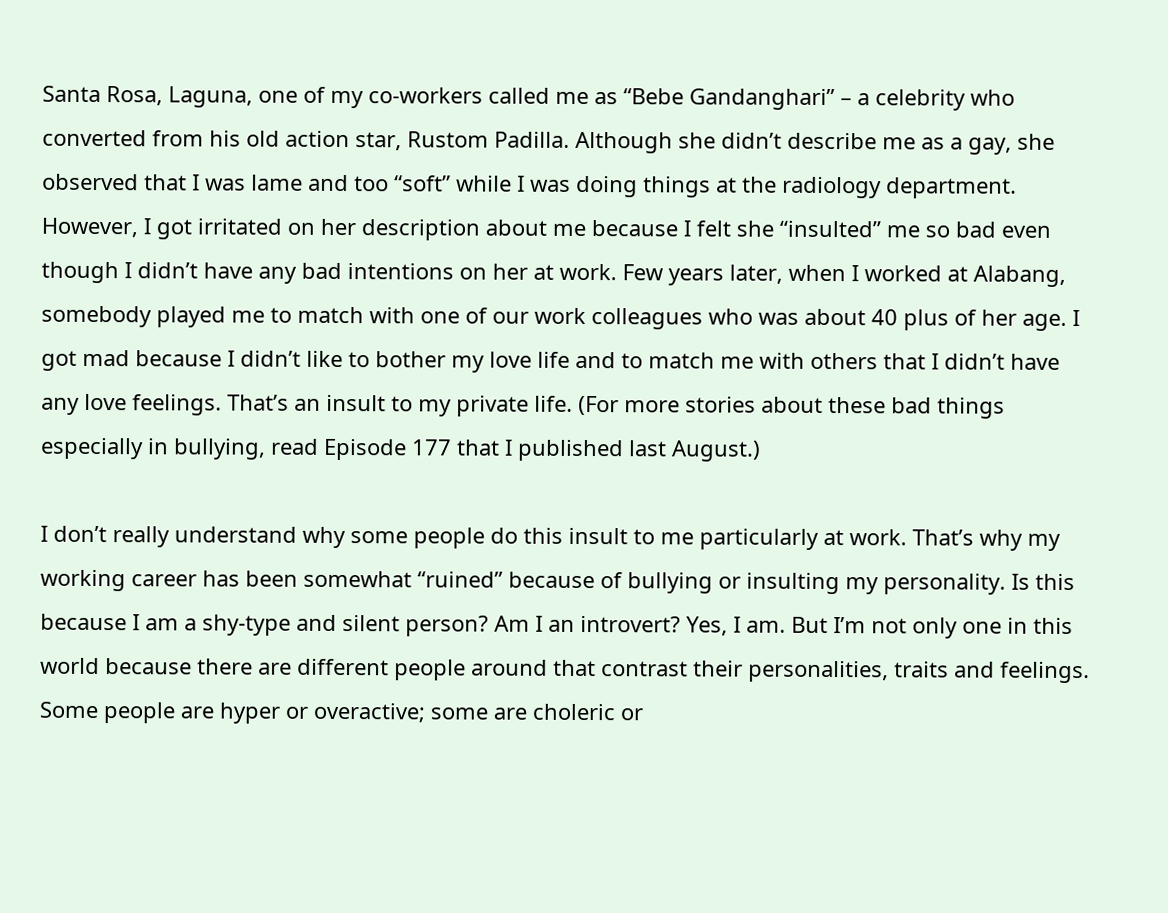Santa Rosa, Laguna, one of my co-workers called me as “Bebe Gandanghari” – a celebrity who converted from his old action star, Rustom Padilla. Although she didn’t describe me as a gay, she observed that I was lame and too “soft” while I was doing things at the radiology department. However, I got irritated on her description about me because I felt she “insulted” me so bad even though I didn’t have any bad intentions on her at work. Few years later, when I worked at Alabang, somebody played me to match with one of our work colleagues who was about 40 plus of her age. I got mad because I didn’t like to bother my love life and to match me with others that I didn’t have any love feelings. That’s an insult to my private life. (For more stories about these bad things especially in bullying, read Episode 177 that I published last August.)

I don’t really understand why some people do this insult to me particularly at work. That’s why my working career has been somewhat “ruined” because of bullying or insulting my personality. Is this because I am a shy-type and silent person? Am I an introvert? Yes, I am. But I’m not only one in this world because there are different people around that contrast their personalities, traits and feelings. Some people are hyper or overactive; some are choleric or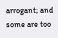arrogant; and some are too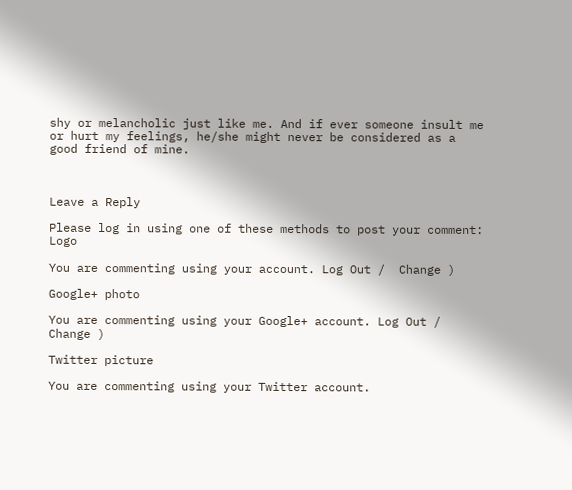shy or melancholic just like me. And if ever someone insult me or hurt my feelings, he/she might never be considered as a good friend of mine.



Leave a Reply

Please log in using one of these methods to post your comment: Logo

You are commenting using your account. Log Out /  Change )

Google+ photo

You are commenting using your Google+ account. Log Out /  Change )

Twitter picture

You are commenting using your Twitter account.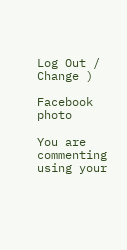Log Out /  Change )

Facebook photo

You are commenting using your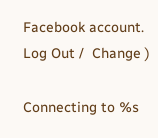Facebook account. Log Out /  Change )

Connecting to %s